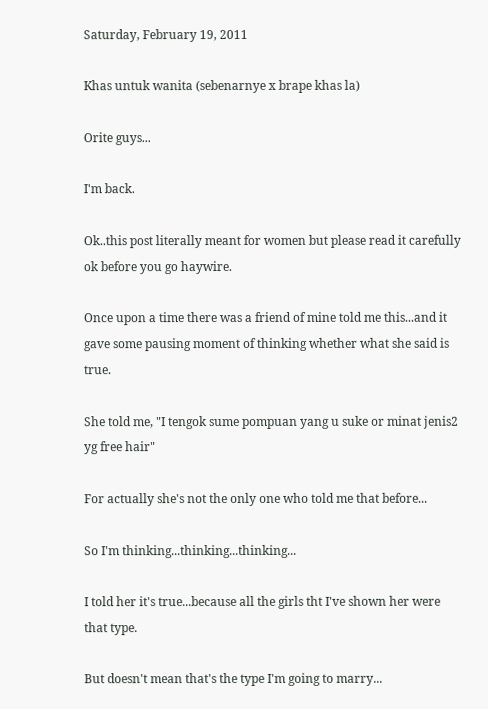Saturday, February 19, 2011

Khas untuk wanita (sebenarnye x brape khas la)

Orite guys...

I'm back.

Ok..this post literally meant for women but please read it carefully ok before you go haywire.

Once upon a time there was a friend of mine told me this...and it gave some pausing moment of thinking whether what she said is true.

She told me, "I tengok sume pompuan yang u suke or minat jenis2 yg free hair"

For actually she's not the only one who told me that before...

So I'm thinking...thinking...thinking...

I told her it's true...because all the girls tht I've shown her were that type.

But doesn't mean that's the type I'm going to marry...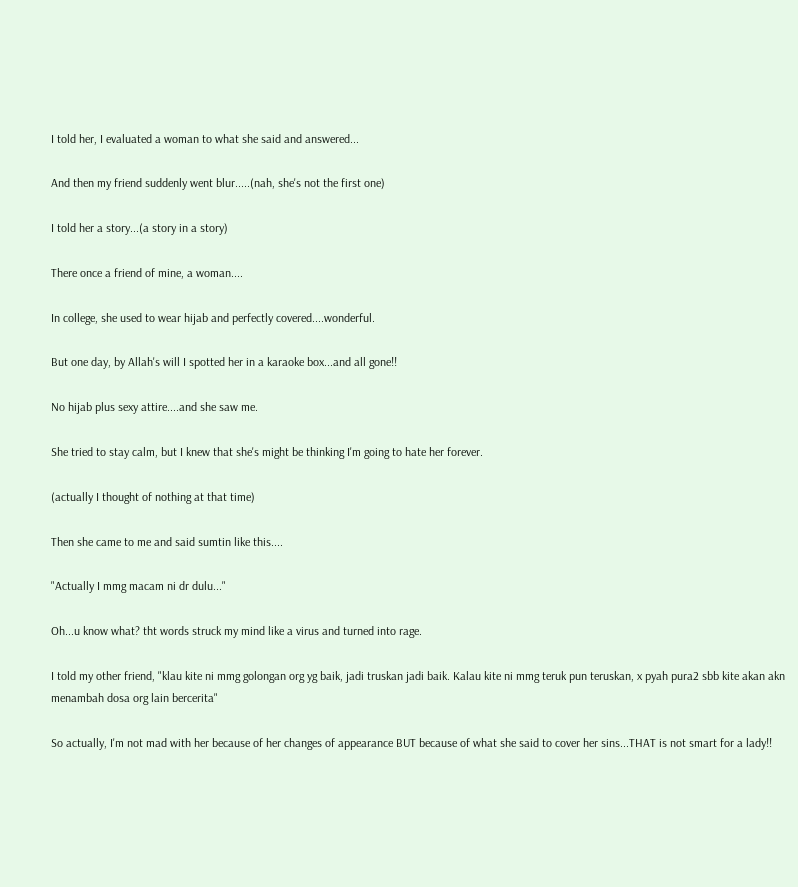I told her, I evaluated a woman to what she said and answered...

And then my friend suddenly went blur.....(nah, she's not the first one)

I told her a story...(a story in a story)

There once a friend of mine, a woman....

In college, she used to wear hijab and perfectly covered....wonderful.

But one day, by Allah's will I spotted her in a karaoke box...and all gone!!

No hijab plus sexy attire....and she saw me.

She tried to stay calm, but I knew that she's might be thinking I'm going to hate her forever.

(actually I thought of nothing at that time)

Then she came to me and said sumtin like this....

"Actually I mmg macam ni dr dulu..."

Oh...u know what? tht words struck my mind like a virus and turned into rage.

I told my other friend, "klau kite ni mmg golongan org yg baik, jadi truskan jadi baik. Kalau kite ni mmg teruk pun teruskan, x pyah pura2 sbb kite akan akn menambah dosa org lain bercerita"

So actually, I'm not mad with her because of her changes of appearance BUT because of what she said to cover her sins...THAT is not smart for a lady!!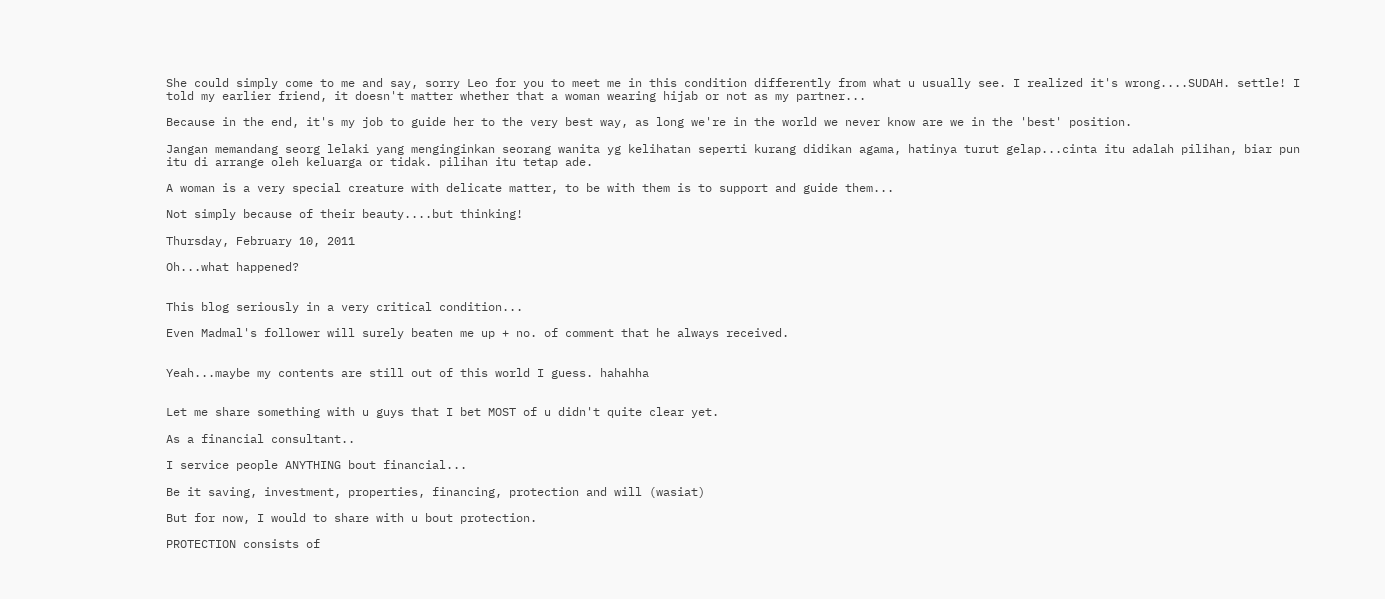She could simply come to me and say, sorry Leo for you to meet me in this condition differently from what u usually see. I realized it's wrong....SUDAH. settle! I told my earlier friend, it doesn't matter whether that a woman wearing hijab or not as my partner...

Because in the end, it's my job to guide her to the very best way, as long we're in the world we never know are we in the 'best' position.

Jangan memandang seorg lelaki yang menginginkan seorang wanita yg kelihatan seperti kurang didikan agama, hatinya turut gelap...cinta itu adalah pilihan, biar pun itu di arrange oleh keluarga or tidak. pilihan itu tetap ade.

A woman is a very special creature with delicate matter, to be with them is to support and guide them...

Not simply because of their beauty....but thinking!

Thursday, February 10, 2011

Oh...what happened?


This blog seriously in a very critical condition...

Even Madmal's follower will surely beaten me up + no. of comment that he always received.


Yeah...maybe my contents are still out of this world I guess. hahahha


Let me share something with u guys that I bet MOST of u didn't quite clear yet.

As a financial consultant..

I service people ANYTHING bout financial...

Be it saving, investment, properties, financing, protection and will (wasiat)

But for now, I would to share with u bout protection.

PROTECTION consists of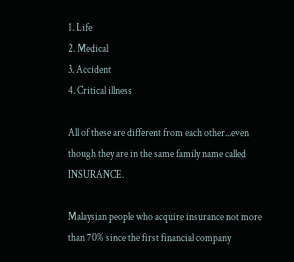1. Life
2. Medical
3. Accident
4. Critical illness

All of these are different from each other...even though they are in the same family name called INSURANCE.

Malaysian people who acquire insurance not more than 70% since the first financial company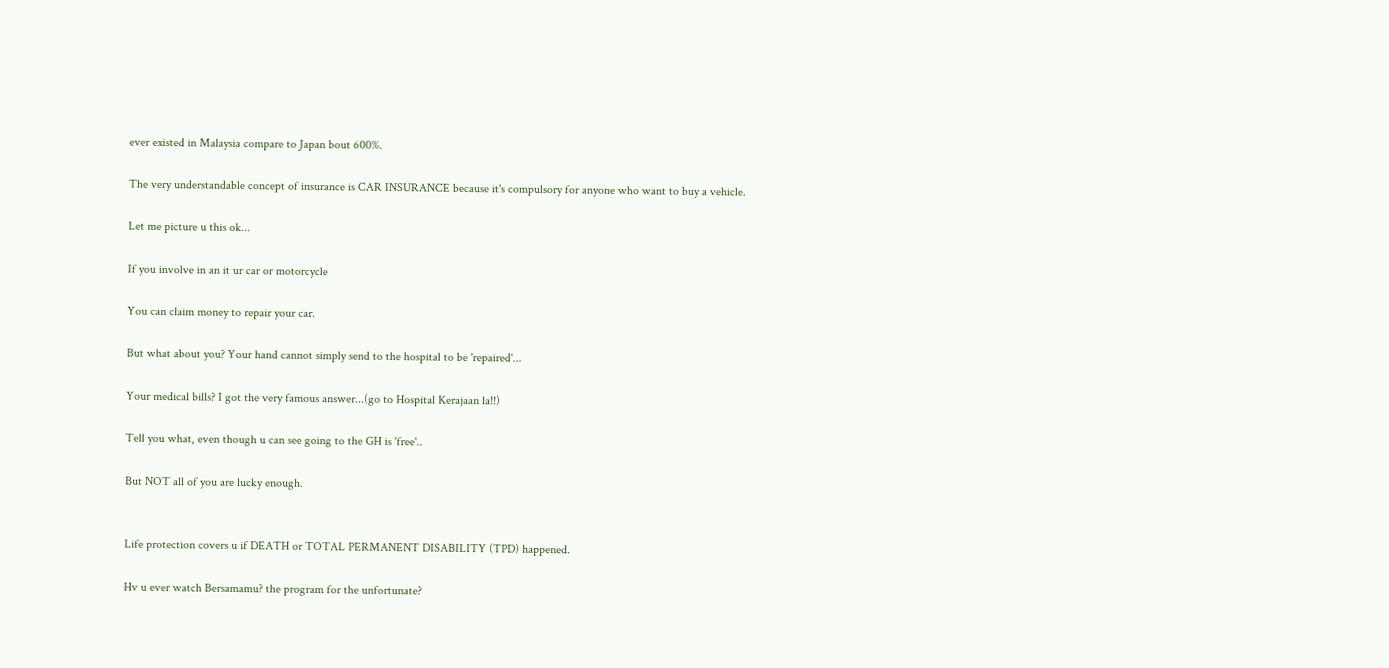ever existed in Malaysia compare to Japan bout 600%.

The very understandable concept of insurance is CAR INSURANCE because it's compulsory for anyone who want to buy a vehicle.

Let me picture u this ok...

If you involve in an it ur car or motorcycle

You can claim money to repair your car.

But what about you? Your hand cannot simply send to the hospital to be 'repaired'...

Your medical bills? I got the very famous answer...(go to Hospital Kerajaan la!!)

Tell you what, even though u can see going to the GH is 'free'..

But NOT all of you are lucky enough.


Life protection covers u if DEATH or TOTAL PERMANENT DISABILITY (TPD) happened.

Hv u ever watch Bersamamu? the program for the unfortunate?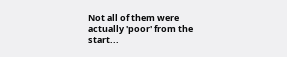Not all of them were actually 'poor' from the start...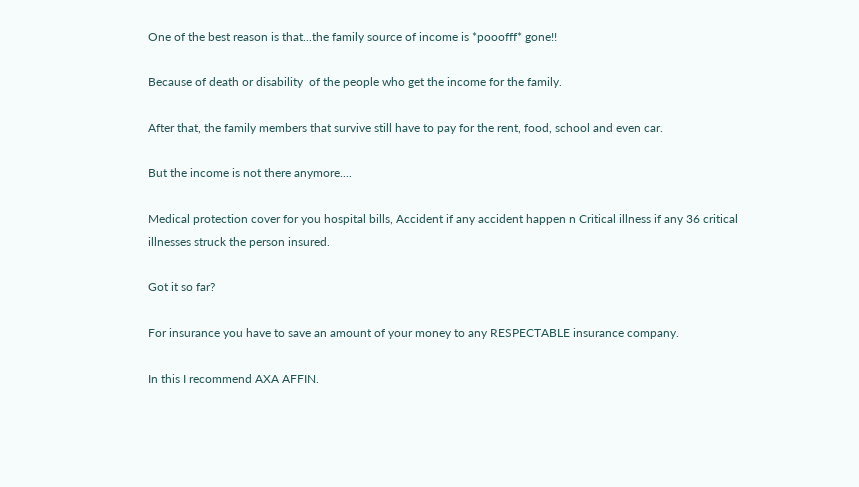One of the best reason is that...the family source of income is *pooofff* gone!!

Because of death or disability  of the people who get the income for the family.

After that, the family members that survive still have to pay for the rent, food, school and even car.

But the income is not there anymore....

Medical protection cover for you hospital bills, Accident if any accident happen n Critical illness if any 36 critical illnesses struck the person insured.

Got it so far?

For insurance you have to save an amount of your money to any RESPECTABLE insurance company.

In this I recommend AXA AFFIN.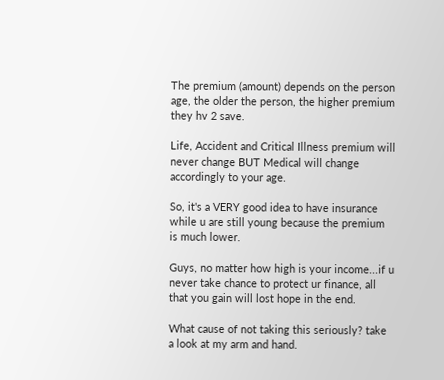The premium (amount) depends on the person age, the older the person, the higher premium they hv 2 save.

Life, Accident and Critical Illness premium will never change BUT Medical will change accordingly to your age.

So, it's a VERY good idea to have insurance while u are still young because the premium is much lower.

Guys, no matter how high is your income...if u never take chance to protect ur finance, all that you gain will lost hope in the end.

What cause of not taking this seriously? take a look at my arm and hand.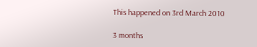This happened on 3rd March 2010

3 months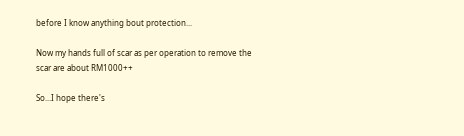before I know anything bout protection...

Now my hands full of scar as per operation to remove the scar are about RM1000++

So...I hope there's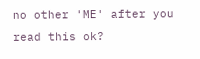no other 'ME' after you read this ok?